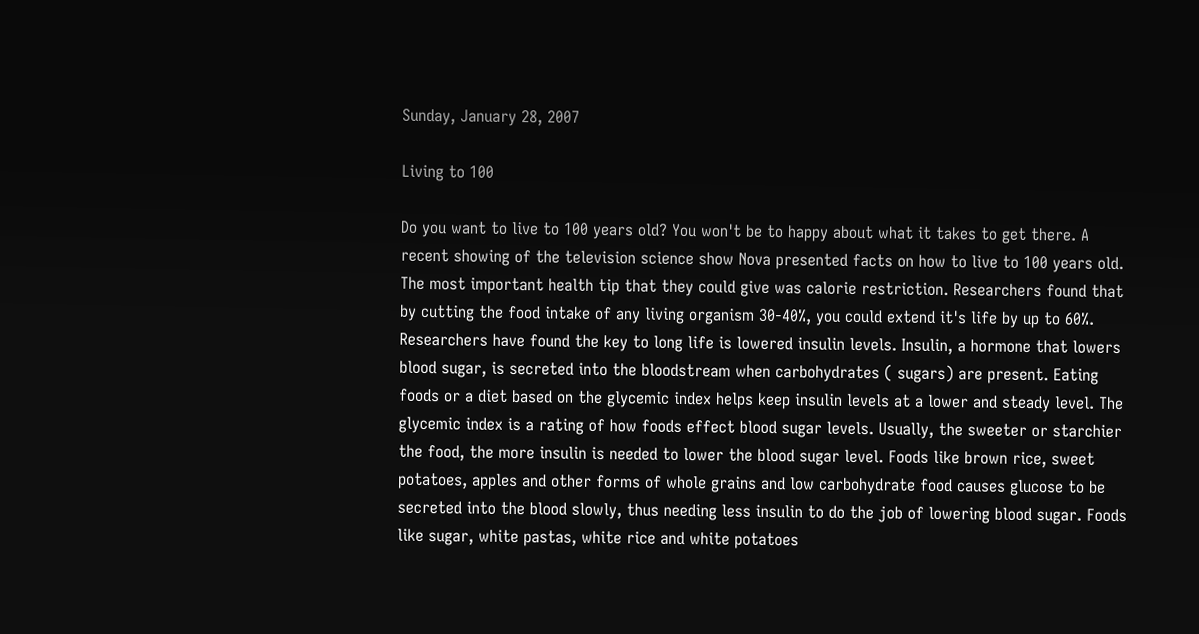Sunday, January 28, 2007

Living to 100

Do you want to live to 100 years old? You won't be to happy about what it takes to get there. A recent showing of the television science show Nova presented facts on how to live to 100 years old. The most important health tip that they could give was calorie restriction. Researchers found that by cutting the food intake of any living organism 30-40%, you could extend it's life by up to 60%. Researchers have found the key to long life is lowered insulin levels. Insulin, a hormone that lowers blood sugar, is secreted into the bloodstream when carbohydrates ( sugars) are present. Eating foods or a diet based on the glycemic index helps keep insulin levels at a lower and steady level. The glycemic index is a rating of how foods effect blood sugar levels. Usually, the sweeter or starchier the food, the more insulin is needed to lower the blood sugar level. Foods like brown rice, sweet potatoes, apples and other forms of whole grains and low carbohydrate food causes glucose to be secreted into the blood slowly, thus needing less insulin to do the job of lowering blood sugar. Foods like sugar, white pastas, white rice and white potatoes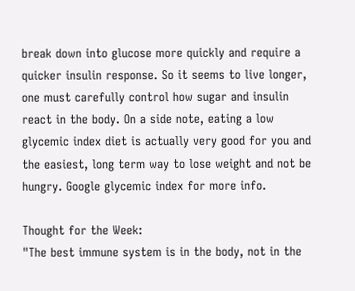break down into glucose more quickly and require a quicker insulin response. So it seems to live longer, one must carefully control how sugar and insulin react in the body. On a side note, eating a low glycemic index diet is actually very good for you and the easiest, long term way to lose weight and not be hungry. Google glycemic index for more info.

Thought for the Week:
"The best immune system is in the body, not in the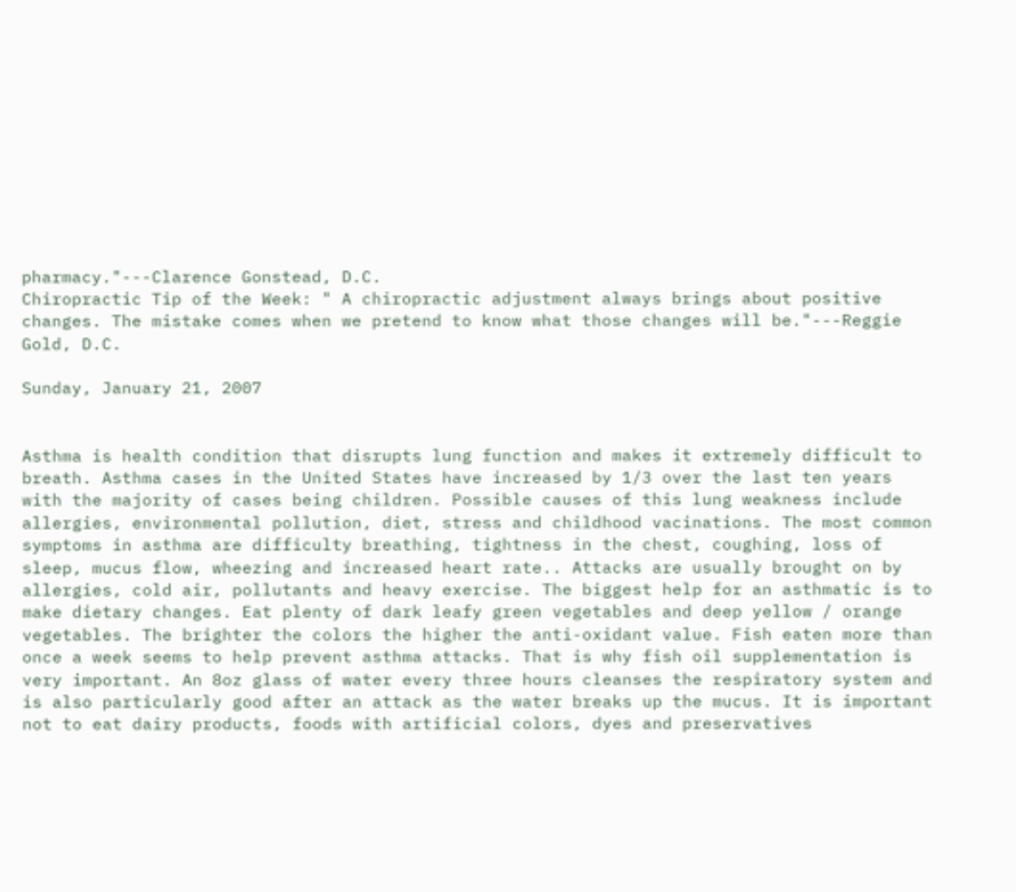pharmacy."---Clarence Gonstead, D.C.
Chiropractic Tip of the Week: " A chiropractic adjustment always brings about positive changes. The mistake comes when we pretend to know what those changes will be."---Reggie Gold, D.C.

Sunday, January 21, 2007


Asthma is health condition that disrupts lung function and makes it extremely difficult to breath. Asthma cases in the United States have increased by 1/3 over the last ten years with the majority of cases being children. Possible causes of this lung weakness include allergies, environmental pollution, diet, stress and childhood vacinations. The most common symptoms in asthma are difficulty breathing, tightness in the chest, coughing, loss of sleep, mucus flow, wheezing and increased heart rate.. Attacks are usually brought on by allergies, cold air, pollutants and heavy exercise. The biggest help for an asthmatic is to make dietary changes. Eat plenty of dark leafy green vegetables and deep yellow / orange vegetables. The brighter the colors the higher the anti-oxidant value. Fish eaten more than once a week seems to help prevent asthma attacks. That is why fish oil supplementation is very important. An 8oz glass of water every three hours cleanses the respiratory system and is also particularly good after an attack as the water breaks up the mucus. It is important not to eat dairy products, foods with artificial colors, dyes and preservatives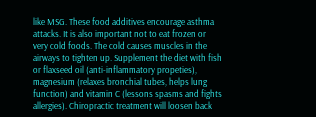like MSG. These food additives encourage asthma attacks. It is also important not to eat frozen or very cold foods. The cold causes muscles in the airways to tighten up. Supplement the diet with fish or flaxseed oil (anti-inflammatory propeties), magnesium (relaxes bronchial tubes, helps lung function) and vitamin C (lessons spasms and fights allergies). Chiropractic treatment will loosen back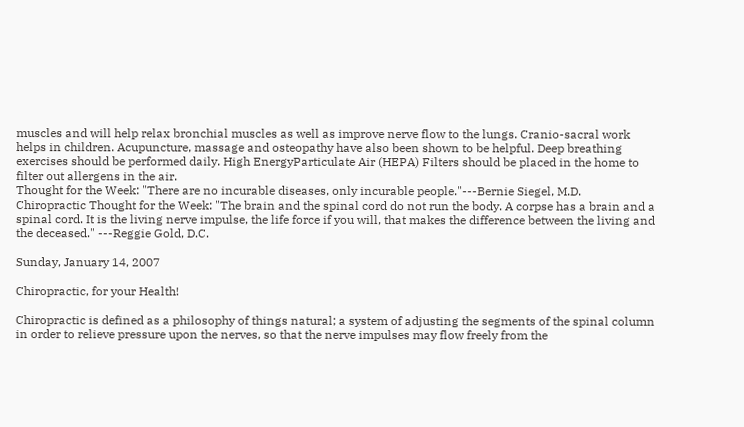muscles and will help relax bronchial muscles as well as improve nerve flow to the lungs. Cranio-sacral work helps in children. Acupuncture, massage and osteopathy have also been shown to be helpful. Deep breathing exercises should be performed daily. High EnergyParticulate Air (HEPA) Filters should be placed in the home to filter out allergens in the air.
Thought for the Week: "There are no incurable diseases, only incurable people."---Bernie Siegel, M.D.
Chiropractic Thought for the Week: "The brain and the spinal cord do not run the body. A corpse has a brain and a spinal cord. It is the living nerve impulse, the life force if you will, that makes the difference between the living and the deceased." ---Reggie Gold, D.C.

Sunday, January 14, 2007

Chiropractic, for your Health!

Chiropractic is defined as a philosophy of things natural; a system of adjusting the segments of the spinal column in order to relieve pressure upon the nerves, so that the nerve impulses may flow freely from the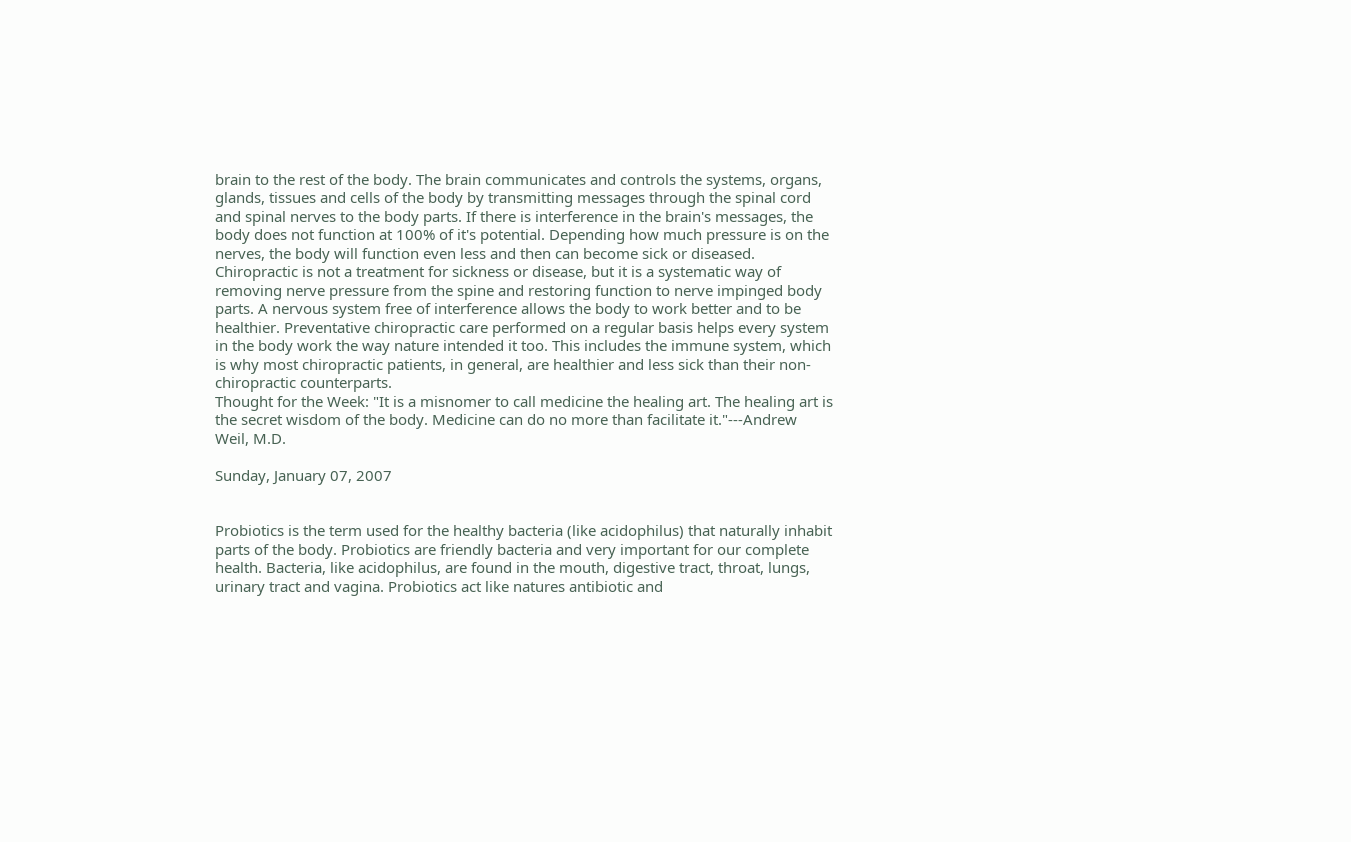brain to the rest of the body. The brain communicates and controls the systems, organs, glands, tissues and cells of the body by transmitting messages through the spinal cord and spinal nerves to the body parts. If there is interference in the brain's messages, the body does not function at 100% of it's potential. Depending how much pressure is on the nerves, the body will function even less and then can become sick or diseased. Chiropractic is not a treatment for sickness or disease, but it is a systematic way of removing nerve pressure from the spine and restoring function to nerve impinged body parts. A nervous system free of interference allows the body to work better and to be healthier. Preventative chiropractic care performed on a regular basis helps every system in the body work the way nature intended it too. This includes the immune system, which is why most chiropractic patients, in general, are healthier and less sick than their non-chiropractic counterparts.
Thought for the Week: "It is a misnomer to call medicine the healing art. The healing art is the secret wisdom of the body. Medicine can do no more than facilitate it."---Andrew Weil, M.D.

Sunday, January 07, 2007


Probiotics is the term used for the healthy bacteria (like acidophilus) that naturally inhabit parts of the body. Probiotics are friendly bacteria and very important for our complete health. Bacteria, like acidophilus, are found in the mouth, digestive tract, throat, lungs, urinary tract and vagina. Probiotics act like natures antibiotic and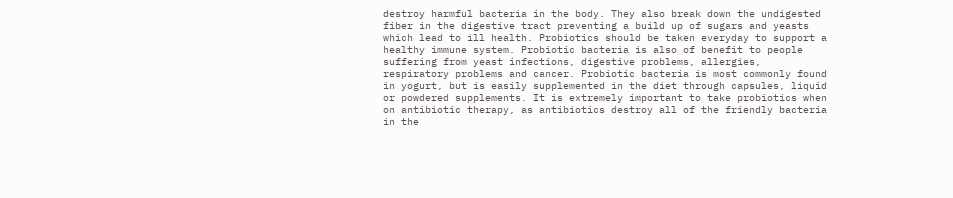destroy harmful bacteria in the body. They also break down the undigested fiber in the digestive tract preventing a build up of sugars and yeasts which lead to ill health. Probiotics should be taken everyday to support a healthy immune system. Probiotic bacteria is also of benefit to people suffering from yeast infections, digestive problems, allergies, respiratory problems and cancer. Probiotic bacteria is most commonly found in yogurt, but is easily supplemented in the diet through capsules, liquid or powdered supplements. It is extremely important to take probiotics when on antibiotic therapy, as antibiotics destroy all of the friendly bacteria in the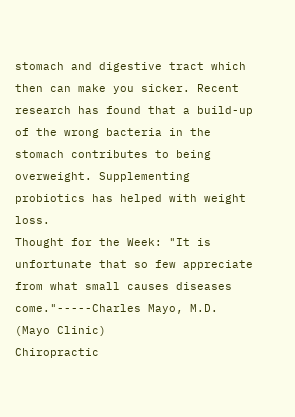stomach and digestive tract which then can make you sicker. Recent research has found that a build-up of the wrong bacteria in the stomach contributes to being overweight. Supplementing probiotics has helped with weight loss.
Thought for the Week: "It is unfortunate that so few appreciate from what small causes diseases come."-----Charles Mayo, M.D. (Mayo Clinic)
Chiropractic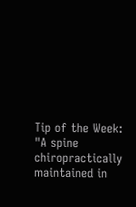Tip of the Week: "A spine chiropractically maintained in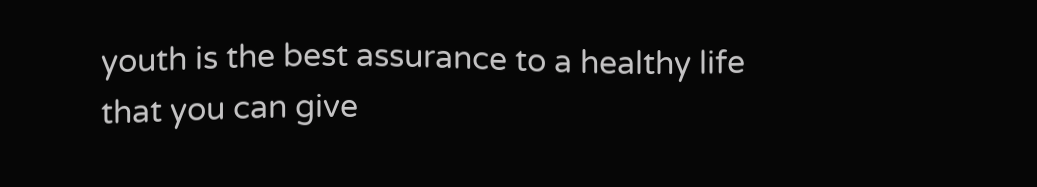youth is the best assurance to a healthy life that you can give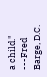a child."
---Fred Barge, D.C.